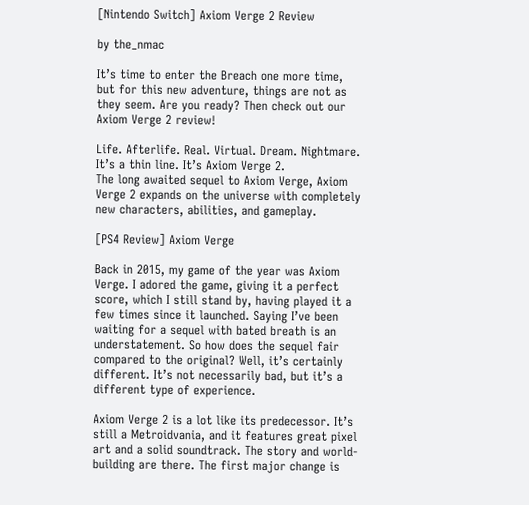[Nintendo Switch] Axiom Verge 2 Review

by the_nmac

It’s time to enter the Breach one more time, but for this new adventure, things are not as they seem. Are you ready? Then check out our Axiom Verge 2 review!

Life. Afterlife. Real. Virtual. Dream. Nightmare. It’s a thin line. It’s Axiom Verge 2.
The long awaited sequel to Axiom Verge, Axiom Verge 2 expands on the universe with completely new characters, abilities, and gameplay.

[PS4 Review] Axiom Verge

Back in 2015, my game of the year was Axiom Verge. I adored the game, giving it a perfect score, which I still stand by, having played it a few times since it launched. Saying I’ve been waiting for a sequel with bated breath is an understatement. So how does the sequel fair compared to the original? Well, it’s certainly different. It’s not necessarily bad, but it’s a different type of experience.

Axiom Verge 2 is a lot like its predecessor. It’s still a Metroidvania, and it features great pixel art and a solid soundtrack. The story and world-building are there. The first major change is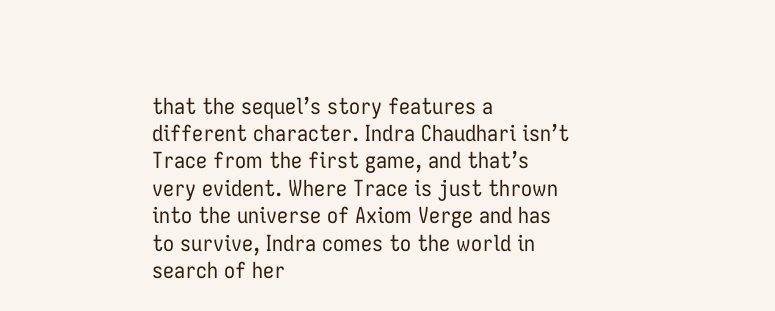that the sequel’s story features a different character. Indra Chaudhari isn’t Trace from the first game, and that’s very evident. Where Trace is just thrown into the universe of Axiom Verge and has to survive, Indra comes to the world in search of her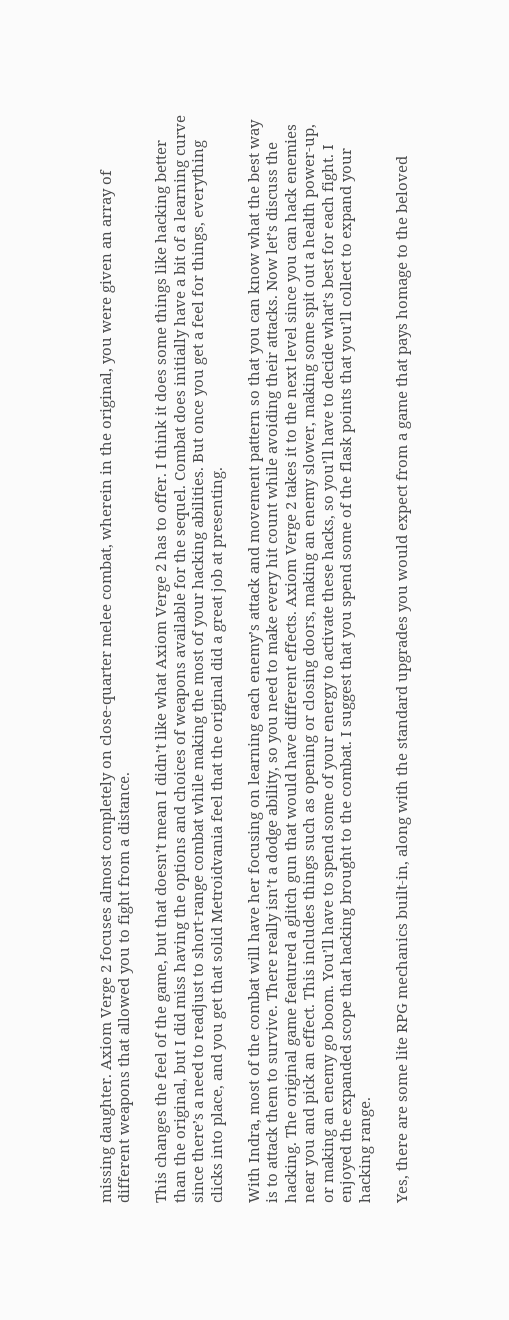missing daughter. Axiom Verge 2 focuses almost completely on close-quarter melee combat, wherein in the original, you were given an array of different weapons that allowed you to fight from a distance.

This changes the feel of the game, but that doesn’t mean I didn’t like what Axiom Verge 2 has to offer. I think it does some things like hacking better than the original, but I did miss having the options and choices of weapons available for the sequel. Combat does initially have a bit of a learning curve since there’s a need to readjust to short-range combat while making the most of your hacking abilities. But once you get a feel for things, everything clicks into place, and you get that solid Metroidvania feel that the original did a great job at presenting.

With Indra, most of the combat will have her focusing on learning each enemy’s attack and movement pattern so that you can know what the best way is to attack them to survive. There really isn’t a dodge ability, so you need to make every hit count while avoiding their attacks. Now let’s discuss the hacking. The original game featured a glitch gun that would have different effects. Axiom Verge 2 takes it to the next level since you can hack enemies near you and pick an effect. This includes things such as opening or closing doors, making an enemy slower, making some spit out a health power-up, or making an enemy go boom. You’ll have to spend some of your energy to activate these hacks, so you’ll have to decide what’s best for each fight. I enjoyed the expanded scope that hacking brought to the combat. I suggest that you spend some of the flask points that you’ll collect to expand your hacking range.

Yes, there are some lite RPG mechanics built-in, along with the standard upgrades you would expect from a game that pays homage to the beloved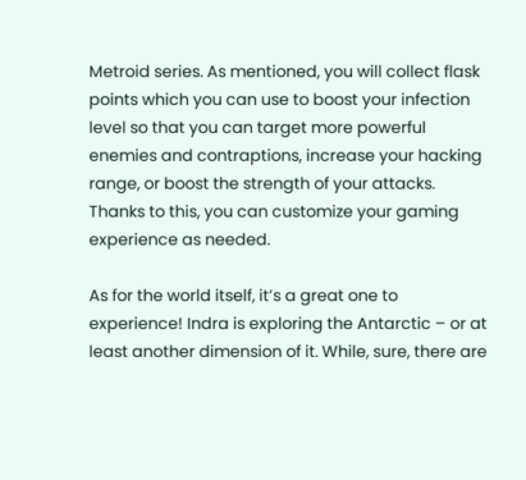Metroid series. As mentioned, you will collect flask points which you can use to boost your infection level so that you can target more powerful enemies and contraptions, increase your hacking range, or boost the strength of your attacks. Thanks to this, you can customize your gaming experience as needed.

As for the world itself, it’s a great one to experience! Indra is exploring the Antarctic – or at least another dimension of it. While, sure, there are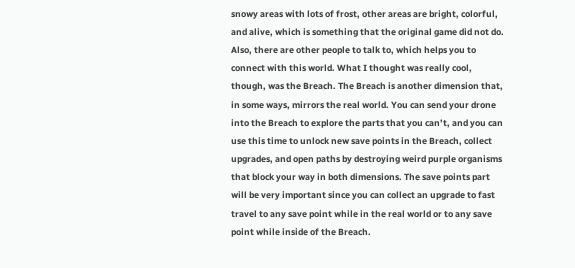snowy areas with lots of frost, other areas are bright, colorful, and alive, which is something that the original game did not do. Also, there are other people to talk to, which helps you to connect with this world. What I thought was really cool, though, was the Breach. The Breach is another dimension that, in some ways, mirrors the real world. You can send your drone into the Breach to explore the parts that you can’t, and you can use this time to unlock new save points in the Breach, collect upgrades, and open paths by destroying weird purple organisms that block your way in both dimensions. The save points part will be very important since you can collect an upgrade to fast travel to any save point while in the real world or to any save point while inside of the Breach.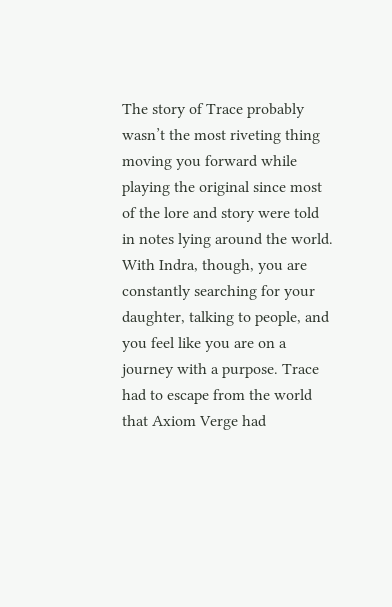The story of Trace probably wasn’t the most riveting thing moving you forward while playing the original since most of the lore and story were told in notes lying around the world. With Indra, though, you are constantly searching for your daughter, talking to people, and you feel like you are on a journey with a purpose. Trace had to escape from the world that Axiom Verge had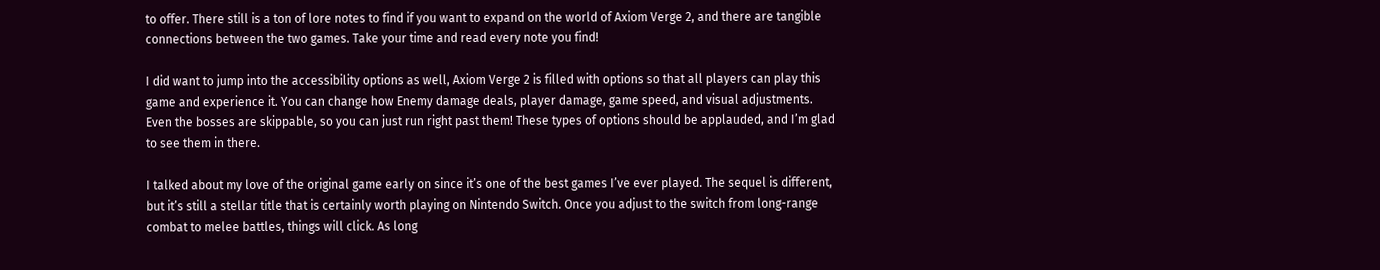to offer. There still is a ton of lore notes to find if you want to expand on the world of Axiom Verge 2, and there are tangible connections between the two games. Take your time and read every note you find!

I did want to jump into the accessibility options as well, Axiom Verge 2 is filled with options so that all players can play this game and experience it. You can change how Enemy damage deals, player damage, game speed, and visual adjustments. Even the bosses are skippable, so you can just run right past them! These types of options should be applauded, and I’m glad to see them in there.

I talked about my love of the original game early on since it’s one of the best games I’ve ever played. The sequel is different, but it’s still a stellar title that is certainly worth playing on Nintendo Switch. Once you adjust to the switch from long-range combat to melee battles, things will click. As long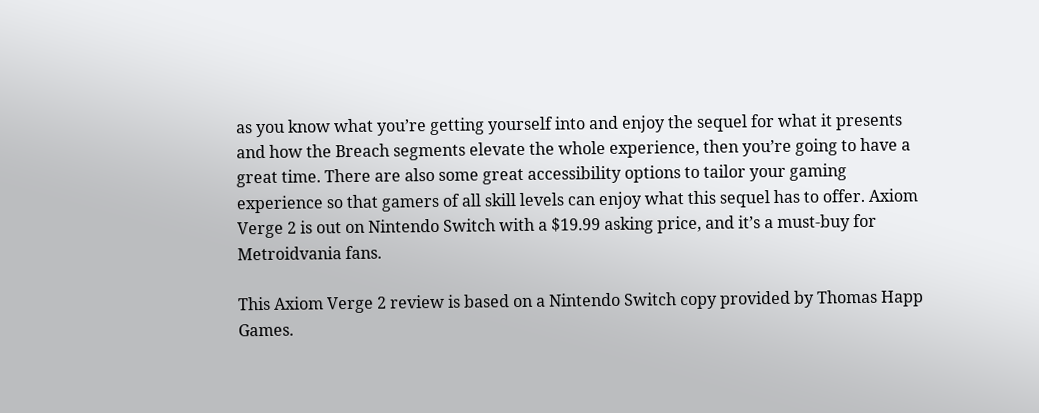as you know what you’re getting yourself into and enjoy the sequel for what it presents and how the Breach segments elevate the whole experience, then you’re going to have a great time. There are also some great accessibility options to tailor your gaming experience so that gamers of all skill levels can enjoy what this sequel has to offer. Axiom Verge 2 is out on Nintendo Switch with a $19.99 asking price, and it’s a must-buy for Metroidvania fans.

This Axiom Verge 2 review is based on a Nintendo Switch copy provided by Thomas Happ Games.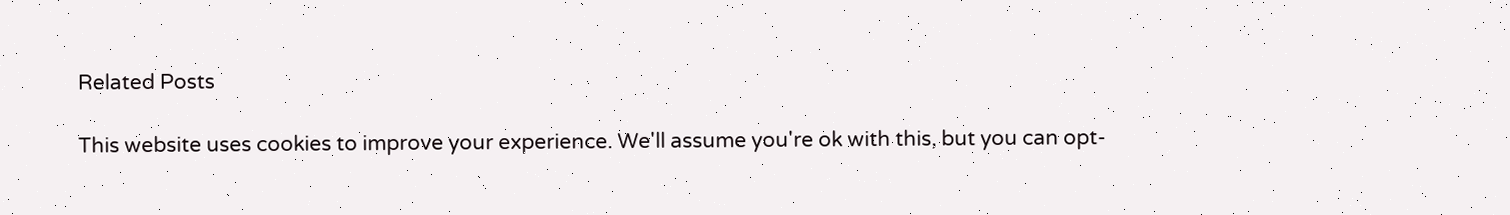Related Posts

This website uses cookies to improve your experience. We'll assume you're ok with this, but you can opt-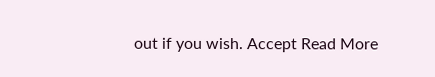out if you wish. Accept Read More